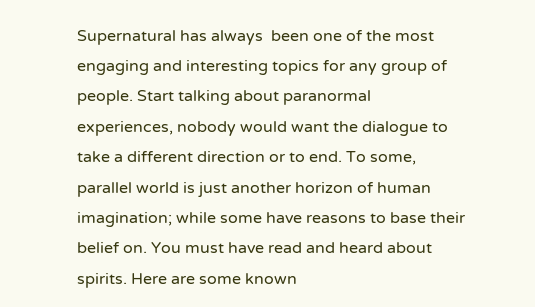Supernatural has always  been one of the most engaging and interesting topics for any group of people. Start talking about paranormal experiences, nobody would want the dialogue to take a different direction or to end. To some, parallel world is just another horizon of human imagination; while some have reasons to base their belief on. You must have read and heard about spirits. Here are some known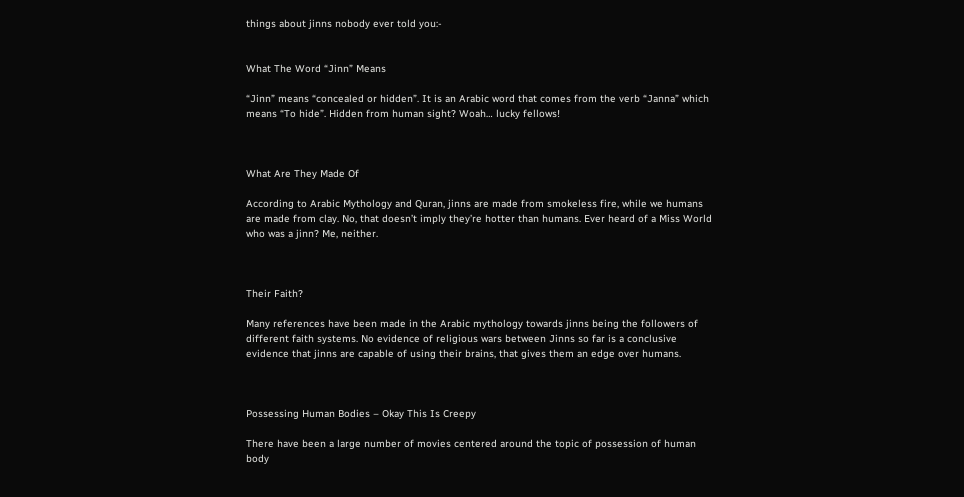things about jinns nobody ever told you:-


What The Word “Jinn” Means

“Jinn” means “concealed or hidden”. It is an Arabic word that comes from the verb “Janna” which means “To hide”. Hidden from human sight? Woah… lucky fellows!



What Are They Made Of

According to Arabic Mythology and Quran, jinns are made from smokeless fire, while we humans are made from clay. No, that doesn’t imply they’re hotter than humans. Ever heard of a Miss World who was a jinn? Me, neither.



Their Faith?

Many references have been made in the Arabic mythology towards jinns being the followers of different faith systems. No evidence of religious wars between Jinns so far is a conclusive evidence that jinns are capable of using their brains, that gives them an edge over humans.



Possessing Human Bodies – Okay This Is Creepy

There have been a large number of movies centered around the topic of possession of human body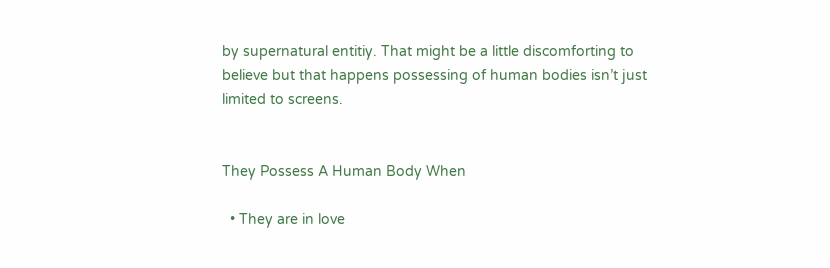by supernatural entitiy. That might be a little discomforting to believe but that happens possessing of human bodies isn’t just limited to screens.


They Possess A Human Body When

  • They are in love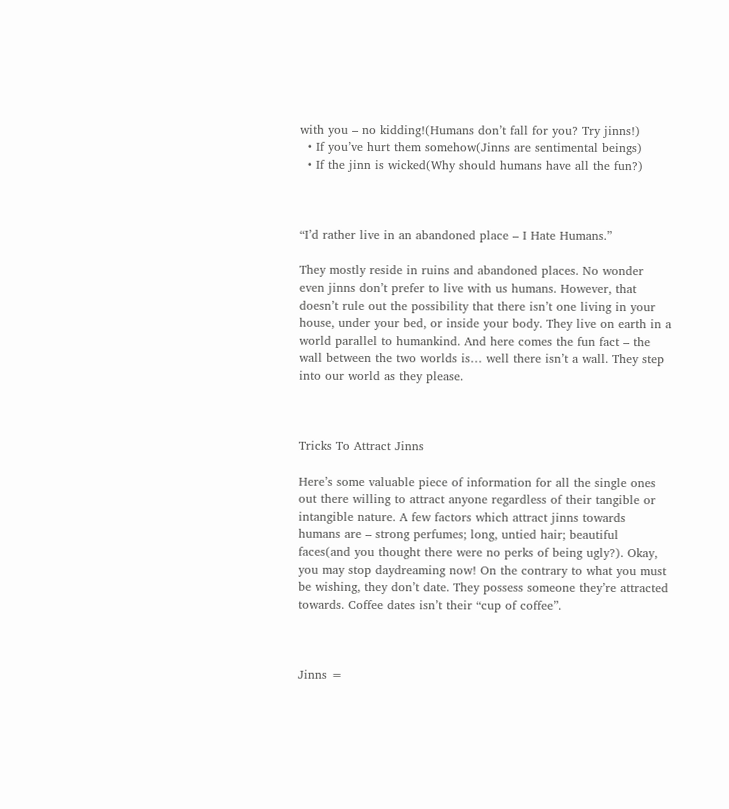with you – no kidding!(Humans don’t fall for you? Try jinns!)
  • If you’ve hurt them somehow(Jinns are sentimental beings)
  • If the jinn is wicked(Why should humans have all the fun?)



“I’d rather live in an abandoned place – I Hate Humans.”

They mostly reside in ruins and abandoned places. No wonder even jinns don’t prefer to live with us humans. However, that doesn’t rule out the possibility that there isn’t one living in your house, under your bed, or inside your body. They live on earth in a world parallel to humankind. And here comes the fun fact – the wall between the two worlds is… well there isn’t a wall. They step into our world as they please.



Tricks To Attract Jinns

Here’s some valuable piece of information for all the single ones out there willing to attract anyone regardless of their tangible or intangible nature. A few factors which attract jinns towards humans are – strong perfumes; long, untied hair; beautiful faces(and you thought there were no perks of being ugly?). Okay, you may stop daydreaming now! On the contrary to what you must be wishing, they don’t date. They possess someone they’re attracted towards. Coffee dates isn’t their “cup of coffee”.



Jinns =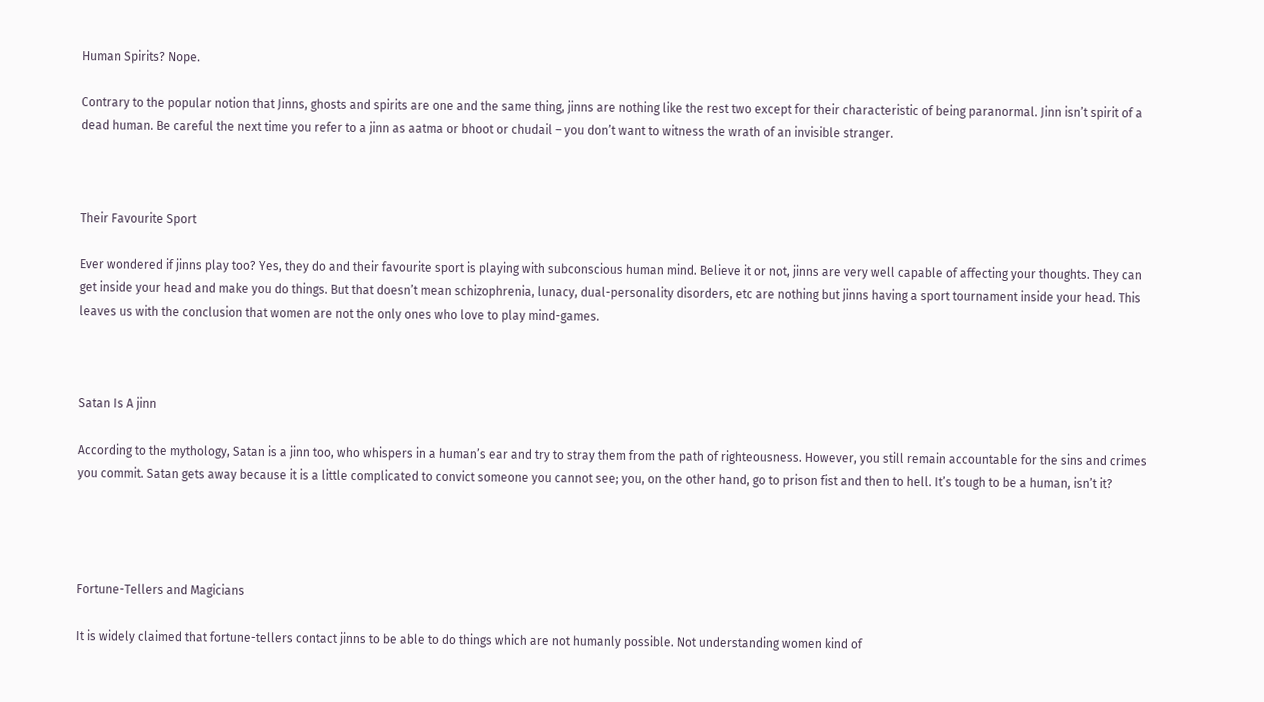Human Spirits? Nope.

Contrary to the popular notion that Jinns, ghosts and spirits are one and the same thing, jinns are nothing like the rest two except for their characteristic of being paranormal. Jinn isn’t spirit of a dead human. Be careful the next time you refer to a jinn as aatma or bhoot or chudail – you don’t want to witness the wrath of an invisible stranger.



Their Favourite Sport

Ever wondered if jinns play too? Yes, they do and their favourite sport is playing with subconscious human mind. Believe it or not, jinns are very well capable of affecting your thoughts. They can get inside your head and make you do things. But that doesn’t mean schizophrenia, lunacy, dual-personality disorders, etc are nothing but jinns having a sport tournament inside your head. This leaves us with the conclusion that women are not the only ones who love to play mind-games.



Satan Is A jinn

According to the mythology, Satan is a jinn too, who whispers in a human’s ear and try to stray them from the path of righteousness. However, you still remain accountable for the sins and crimes you commit. Satan gets away because it is a little complicated to convict someone you cannot see; you, on the other hand, go to prison fist and then to hell. It’s tough to be a human, isn’t it?




Fortune-Tellers and Magicians

It is widely claimed that fortune-tellers contact jinns to be able to do things which are not humanly possible. Not understanding women kind of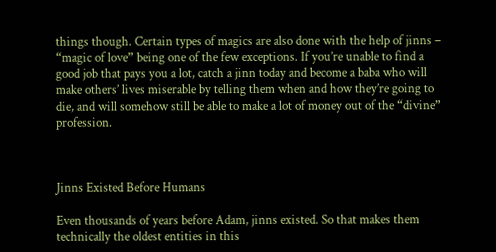things though. Certain types of magics are also done with the help of jinns – “magic of love” being one of the few exceptions. If you’re unable to find a good job that pays you a lot, catch a jinn today and become a baba who will make others’ lives miserable by telling them when and how they’re going to die, and will somehow still be able to make a lot of money out of the “divine” profession.



Jinns Existed Before Humans

Even thousands of years before Adam, jinns existed. So that makes them technically the oldest entities in this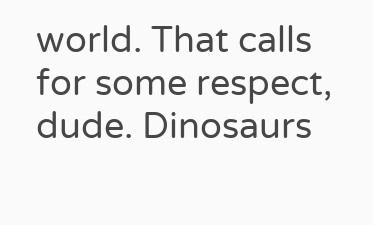world. That calls for some respect, dude. Dinosaurs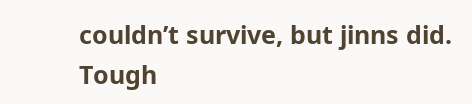couldn’t survive, but jinns did. Tough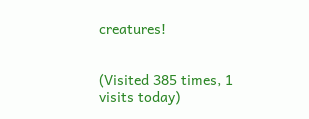creatures!


(Visited 385 times, 1 visits today)